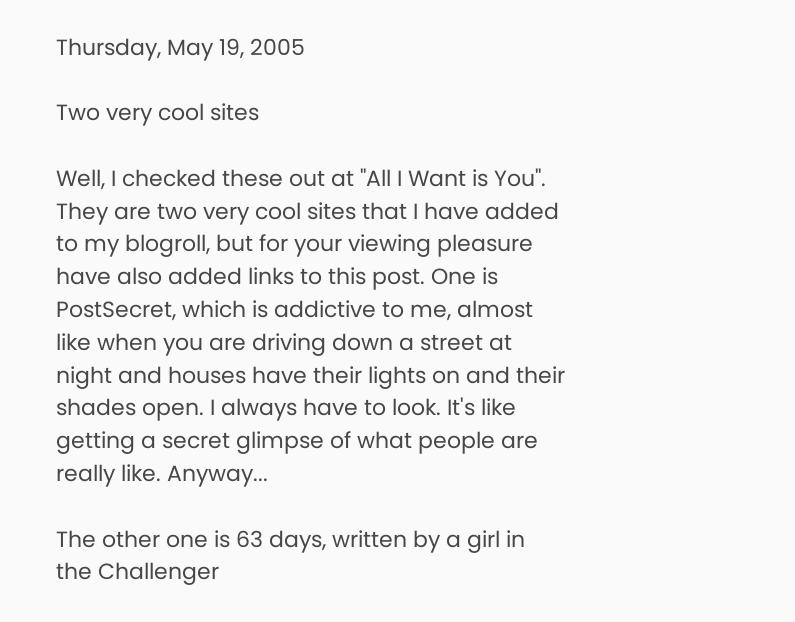Thursday, May 19, 2005

Two very cool sites

Well, I checked these out at "All I Want is You". They are two very cool sites that I have added to my blogroll, but for your viewing pleasure have also added links to this post. One is PostSecret, which is addictive to me, almost like when you are driving down a street at night and houses have their lights on and their shades open. I always have to look. It's like getting a secret glimpse of what people are really like. Anyway...

The other one is 63 days, written by a girl in the Challenger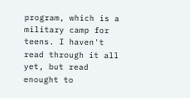program, which is a military camp for teens. I haven't read through it all yet, but read enought to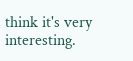think it's very interesting.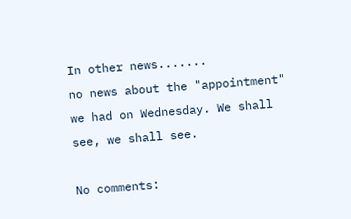In other news.......
no news about the "appointment" we had on Wednesday. We shall see, we shall see.

No comments: